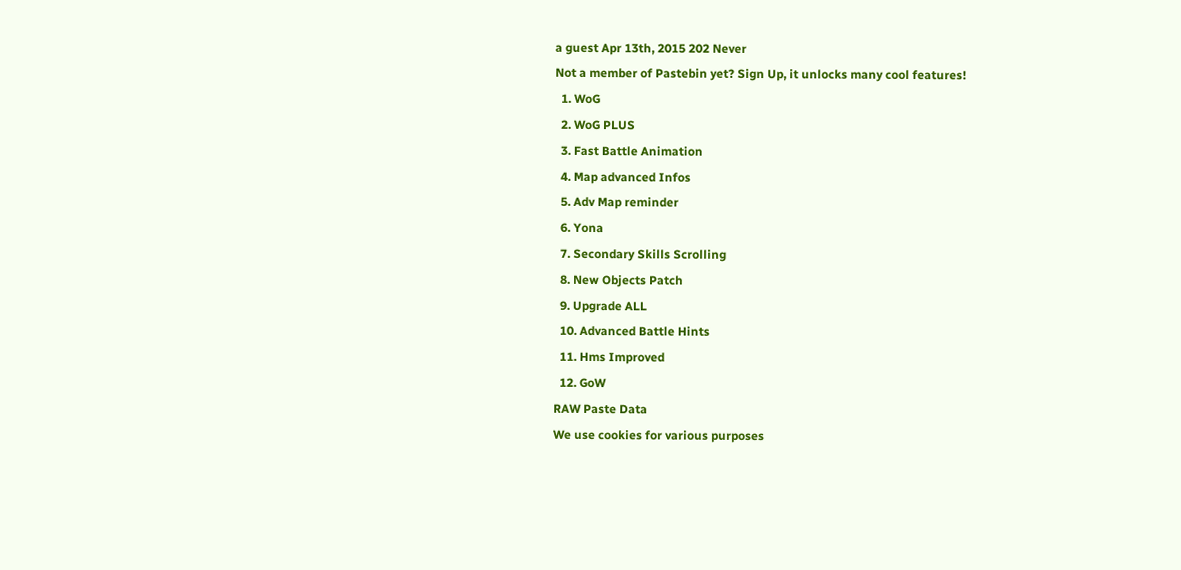a guest Apr 13th, 2015 202 Never
Not a member of Pastebin yet? Sign Up, it unlocks many cool features!
  1. WoG
  2. WoG PLUS
  3. Fast Battle Animation
  4. Map advanced Infos
  5. Adv Map reminder
  6. Yona
  7. Secondary Skills Scrolling
  8. New Objects Patch
  9. Upgrade ALL
  10. Advanced Battle Hints
  11. Hms Improved
  12. GoW
RAW Paste Data
We use cookies for various purposes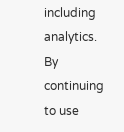including analytics. By continuing to use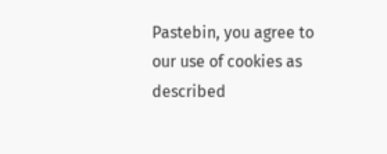Pastebin, you agree to our use of cookies as described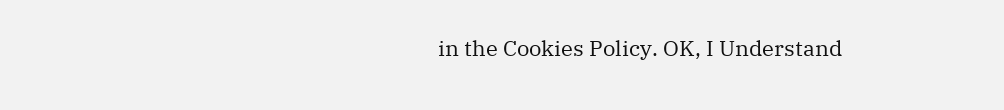in the Cookies Policy. OK, I Understand